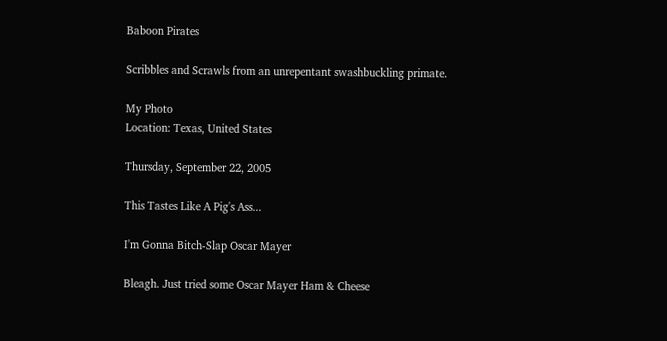Baboon Pirates

Scribbles and Scrawls from an unrepentant swashbuckling primate.

My Photo
Location: Texas, United States

Thursday, September 22, 2005

This Tastes Like A Pig's Ass...

I'm Gonna Bitch-Slap Oscar Mayer

Bleagh. Just tried some Oscar Mayer Ham & Cheese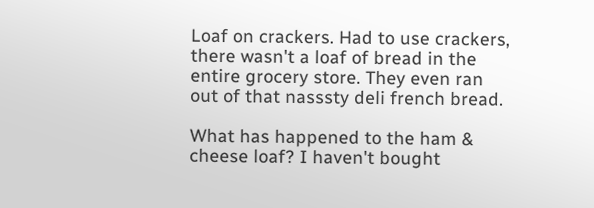Loaf on crackers. Had to use crackers, there wasn't a loaf of bread in the entire grocery store. They even ran out of that nasssty deli french bread.

What has happened to the ham & cheese loaf? I haven't bought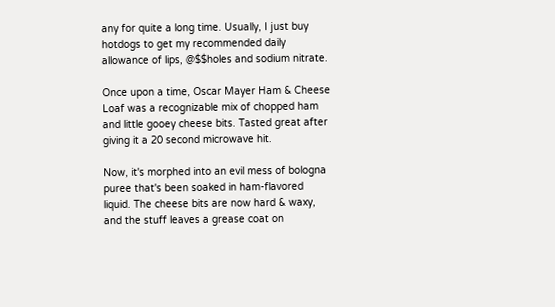any for quite a long time. Usually, I just buy hotdogs to get my recommended daily allowance of lips, @$$holes and sodium nitrate.

Once upon a time, Oscar Mayer Ham & Cheese Loaf was a recognizable mix of chopped ham and little gooey cheese bits. Tasted great after giving it a 20 second microwave hit.

Now, it's morphed into an evil mess of bologna puree that's been soaked in ham-flavored liquid. The cheese bits are now hard & waxy, and the stuff leaves a grease coat on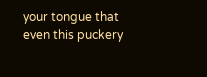your tongue that even this puckery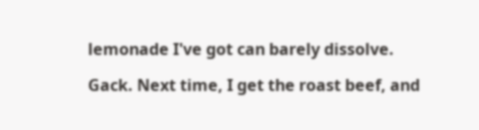lemonade I've got can barely dissolve.

Gack. Next time, I get the roast beef, and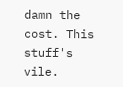damn the cost. This stuff's vile.